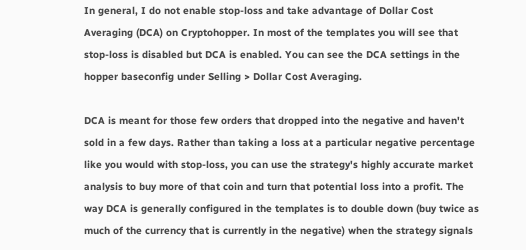In general, I do not enable stop-loss and take advantage of Dollar Cost Averaging (DCA) on Cryptohopper. In most of the templates you will see that stop-loss is disabled but DCA is enabled. You can see the DCA settings in the hopper baseconfig under Selling > Dollar Cost Averaging.

DCA is meant for those few orders that dropped into the negative and haven't sold in a few days. Rather than taking a loss at a particular negative percentage like you would with stop-loss, you can use the strategy's highly accurate market analysis to buy more of that coin and turn that potential loss into a profit. The way DCA is generally configured in the templates is to double down (buy twice as much of the currency that is currently in the negative) when the strategy signals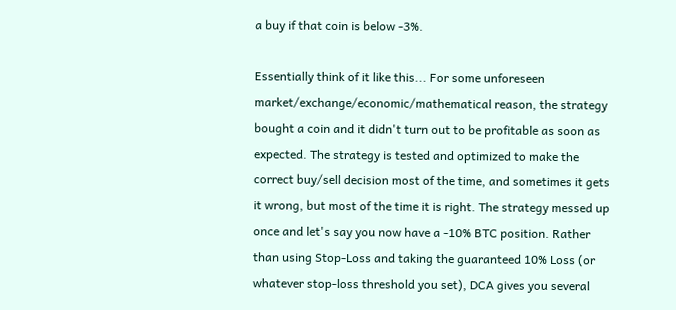a buy if that coin is below -3%.

Essentially think of it like this... For some unforeseen market/exchange/economic/mathematical reason, the strategy bought a coin and it didn't turn out to be profitable as soon as expected. The strategy is tested and optimized to make the correct buy/sell decision most of the time, and sometimes it gets it wrong, but most of the time it is right. The strategy messed up once and let's say you now have a -10% BTC position. Rather than using Stop-Loss and taking the guaranteed 10% Loss (or whatever stop-loss threshold you set), DCA gives you several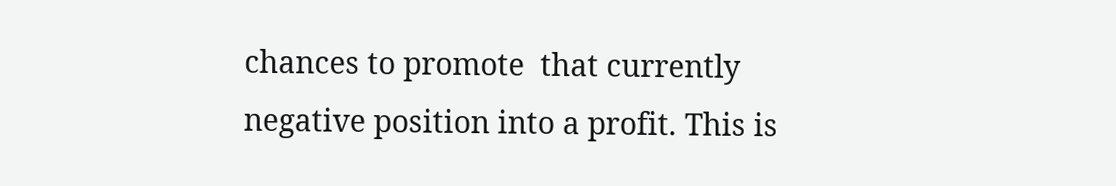chances to promote  that currently negative position into a profit. This is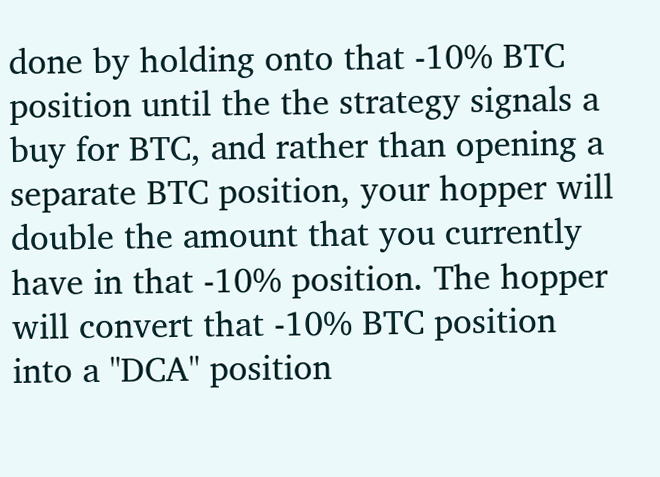done by holding onto that -10% BTC position until the the strategy signals a buy for BTC, and rather than opening a separate BTC position, your hopper will double the amount that you currently have in that -10% position. The hopper will convert that -10% BTC position into a "DCA" position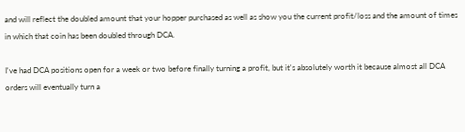and will reflect the doubled amount that your hopper purchased as well as show you the current profit/loss and the amount of times in which that coin has been doubled through DCA.

I've had DCA positions open for a week or two before finally turning a profit, but it's absolutely worth it because almost all DCA orders will eventually turn a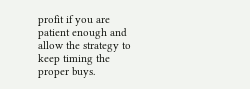profit if you are patient enough and allow the strategy to keep timing the proper buys.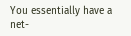You essentially have a net-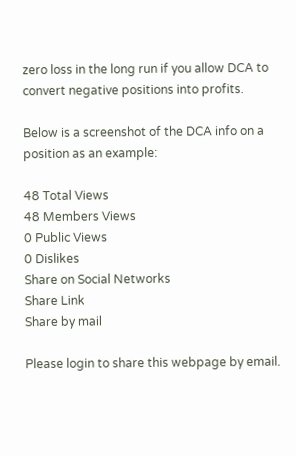zero loss in the long run if you allow DCA to convert negative positions into profits.

Below is a screenshot of the DCA info on a position as an example:

48 Total Views
48 Members Views
0 Public Views
0 Dislikes
Share on Social Networks
Share Link
Share by mail

Please login to share this webpage by email.